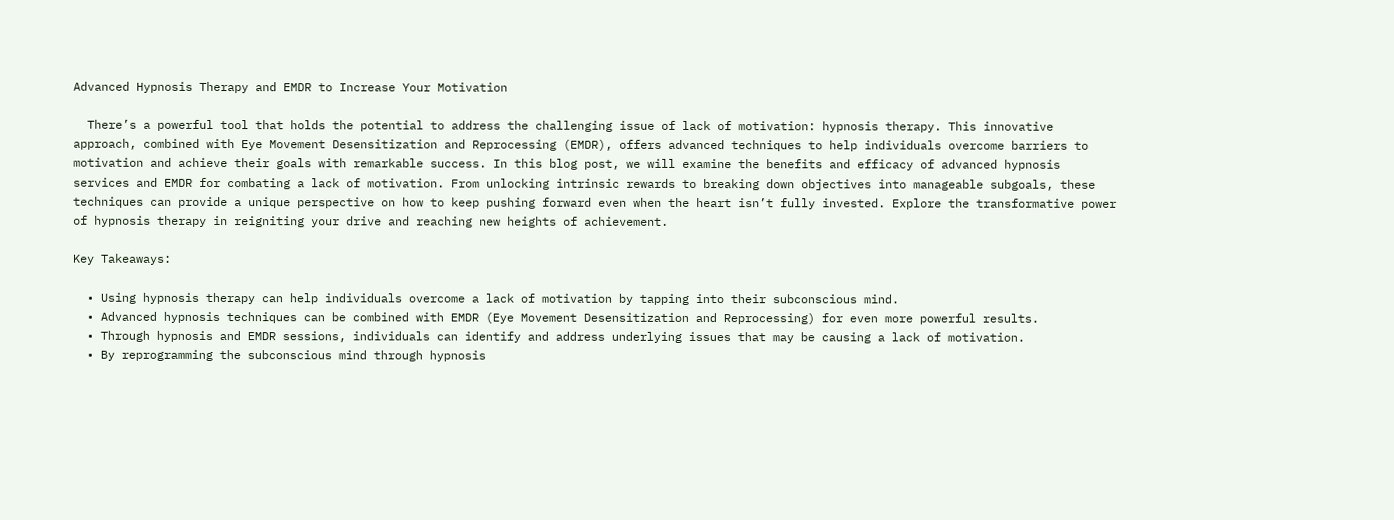Advanced Hypnosis Therapy and EMDR to Increase Your Motivation

  There’s a powerful tool that holds the potential to address the challenging issue of lack of motivation: hypnosis therapy. This innovative approach, combined with Eye Movement Desensitization and Reprocessing (EMDR), offers advanced techniques to help individuals overcome barriers to motivation and achieve their goals with remarkable success. In this blog post, we will examine the benefits and efficacy of advanced hypnosis services and EMDR for combating a lack of motivation. From unlocking intrinsic rewards to breaking down objectives into manageable subgoals, these techniques can provide a unique perspective on how to keep pushing forward even when the heart isn’t fully invested. Explore the transformative power of hypnosis therapy in reigniting your drive and reaching new heights of achievement.

Key Takeaways:

  • Using hypnosis therapy can help individuals overcome a lack of motivation by tapping into their subconscious mind.
  • Advanced hypnosis techniques can be combined with EMDR (Eye Movement Desensitization and Reprocessing) for even more powerful results.
  • Through hypnosis and EMDR sessions, individuals can identify and address underlying issues that may be causing a lack of motivation.
  • By reprogramming the subconscious mind through hypnosis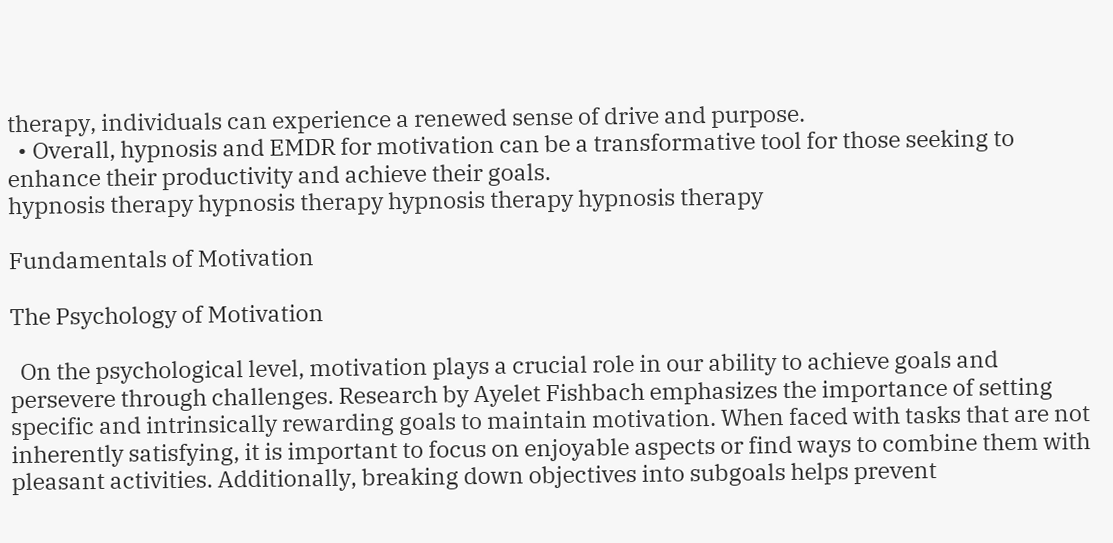therapy, individuals can experience a renewed sense of drive and purpose.
  • Overall, hypnosis and EMDR for motivation can be a transformative tool for those seeking to enhance their productivity and achieve their goals.
hypnosis therapy hypnosis therapy hypnosis therapy hypnosis therapy

Fundamentals of Motivation

The Psychology of Motivation

  On the psychological level, motivation plays a crucial role in our ability to achieve goals and persevere through challenges. Research by Ayelet Fishbach emphasizes the importance of setting specific and intrinsically rewarding goals to maintain motivation. When faced with tasks that are not inherently satisfying, it is important to focus on enjoyable aspects or find ways to combine them with pleasant activities. Additionally, breaking down objectives into subgoals helps prevent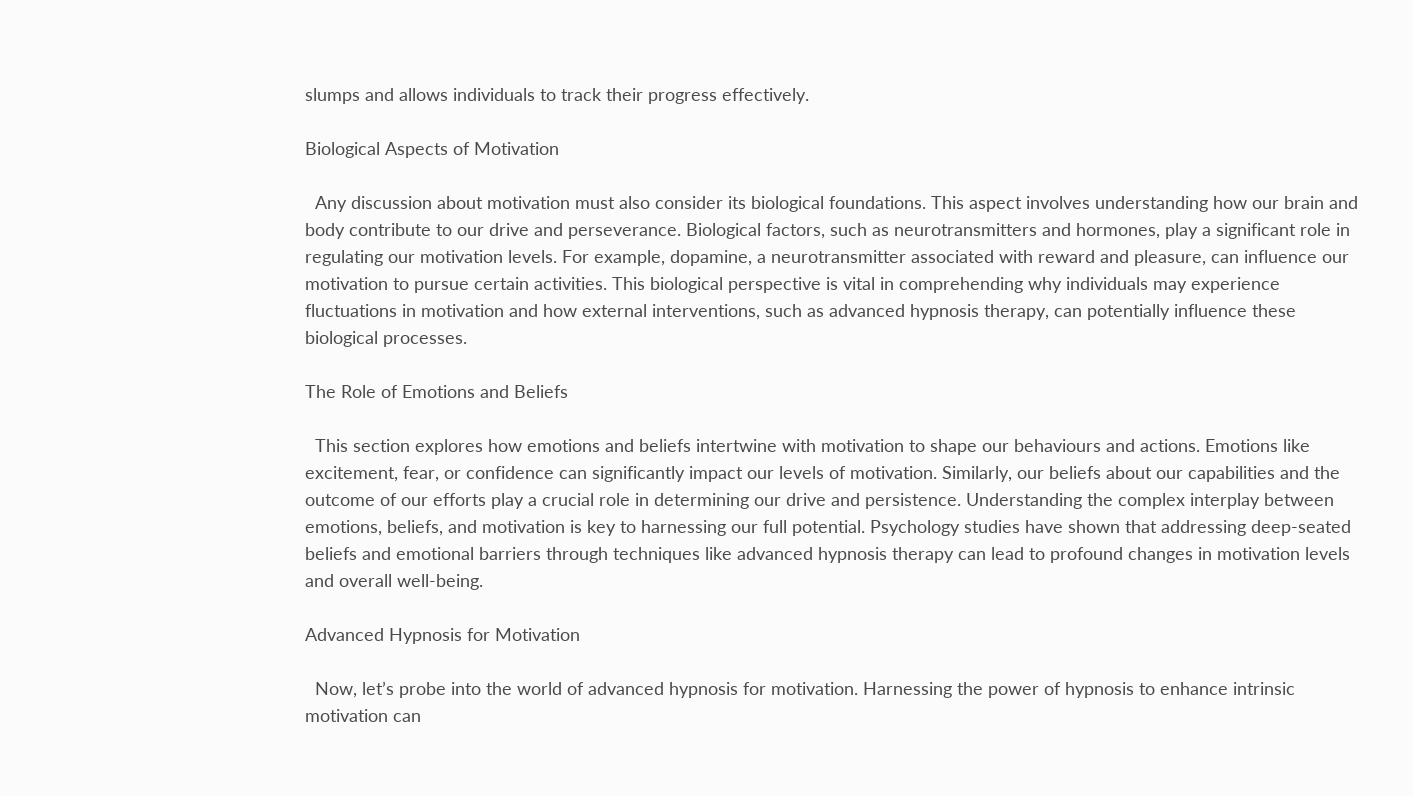slumps and allows individuals to track their progress effectively.

Biological Aspects of Motivation

  Any discussion about motivation must also consider its biological foundations. This aspect involves understanding how our brain and body contribute to our drive and perseverance. Biological factors, such as neurotransmitters and hormones, play a significant role in regulating our motivation levels. For example, dopamine, a neurotransmitter associated with reward and pleasure, can influence our motivation to pursue certain activities. This biological perspective is vital in comprehending why individuals may experience fluctuations in motivation and how external interventions, such as advanced hypnosis therapy, can potentially influence these biological processes.

The Role of Emotions and Beliefs

  This section explores how emotions and beliefs intertwine with motivation to shape our behaviours and actions. Emotions like excitement, fear, or confidence can significantly impact our levels of motivation. Similarly, our beliefs about our capabilities and the outcome of our efforts play a crucial role in determining our drive and persistence. Understanding the complex interplay between emotions, beliefs, and motivation is key to harnessing our full potential. Psychology studies have shown that addressing deep-seated beliefs and emotional barriers through techniques like advanced hypnosis therapy can lead to profound changes in motivation levels and overall well-being.

Advanced Hypnosis for Motivation

  Now, let’s probe into the world of advanced hypnosis for motivation. Harnessing the power of hypnosis to enhance intrinsic motivation can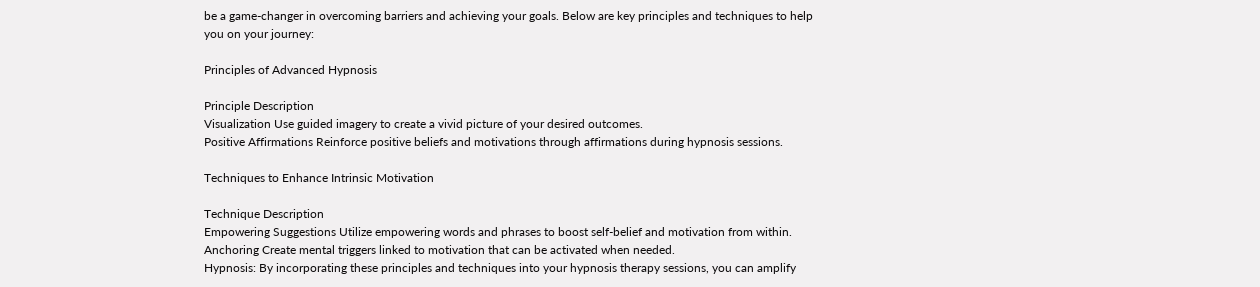be a game-changer in overcoming barriers and achieving your goals. Below are key principles and techniques to help you on your journey:

Principles of Advanced Hypnosis

Principle Description
Visualization Use guided imagery to create a vivid picture of your desired outcomes.
Positive Affirmations Reinforce positive beliefs and motivations through affirmations during hypnosis sessions.

Techniques to Enhance Intrinsic Motivation

Technique Description
Empowering Suggestions Utilize empowering words and phrases to boost self-belief and motivation from within.
Anchoring Create mental triggers linked to motivation that can be activated when needed.
Hypnosis: By incorporating these principles and techniques into your hypnosis therapy sessions, you can amplify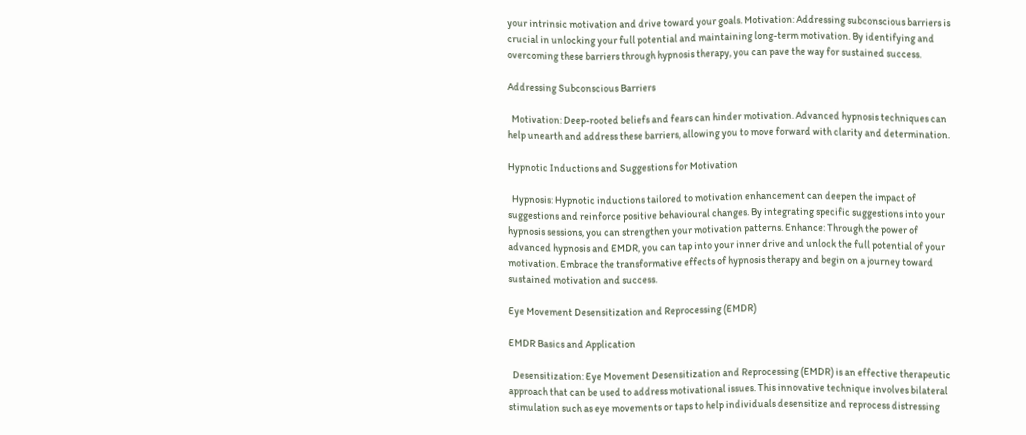your intrinsic motivation and drive toward your goals. Motivation: Addressing subconscious barriers is crucial in unlocking your full potential and maintaining long-term motivation. By identifying and overcoming these barriers through hypnosis therapy, you can pave the way for sustained success.

Addressing Subconscious Barriers

  Motivation: Deep-rooted beliefs and fears can hinder motivation. Advanced hypnosis techniques can help unearth and address these barriers, allowing you to move forward with clarity and determination.

Hypnotic Inductions and Suggestions for Motivation

  Hypnosis: Hypnotic inductions tailored to motivation enhancement can deepen the impact of suggestions and reinforce positive behavioural changes. By integrating specific suggestions into your hypnosis sessions, you can strengthen your motivation patterns. Enhance: Through the power of advanced hypnosis and EMDR, you can tap into your inner drive and unlock the full potential of your motivation. Embrace the transformative effects of hypnosis therapy and begin on a journey toward sustained motivation and success.

Eye Movement Desensitization and Reprocessing (EMDR)

EMDR Basics and Application

  Desensitization: Eye Movement Desensitization and Reprocessing (EMDR) is an effective therapeutic approach that can be used to address motivational issues. This innovative technique involves bilateral stimulation such as eye movements or taps to help individuals desensitize and reprocess distressing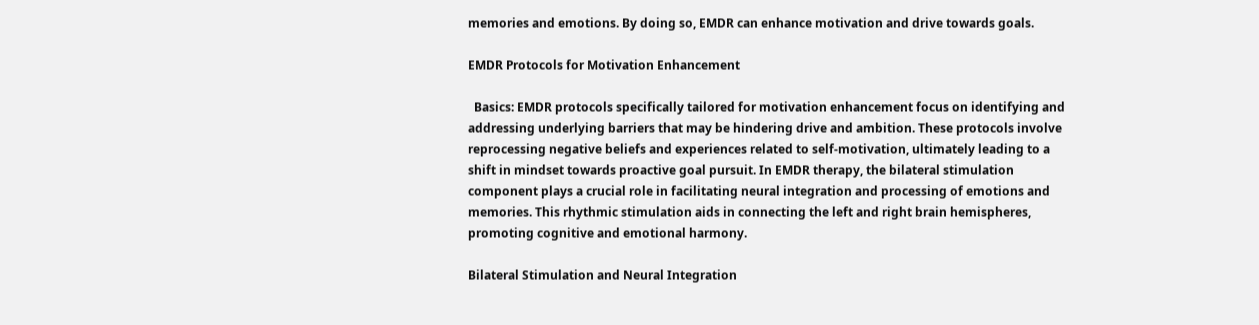memories and emotions. By doing so, EMDR can enhance motivation and drive towards goals.

EMDR Protocols for Motivation Enhancement

  Basics: EMDR protocols specifically tailored for motivation enhancement focus on identifying and addressing underlying barriers that may be hindering drive and ambition. These protocols involve reprocessing negative beliefs and experiences related to self-motivation, ultimately leading to a shift in mindset towards proactive goal pursuit. In EMDR therapy, the bilateral stimulation component plays a crucial role in facilitating neural integration and processing of emotions and memories. This rhythmic stimulation aids in connecting the left and right brain hemispheres, promoting cognitive and emotional harmony.

Bilateral Stimulation and Neural Integration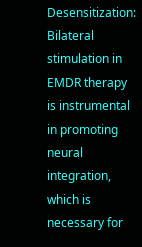Desensitization: Bilateral stimulation in EMDR therapy is instrumental in promoting neural integration, which is necessary for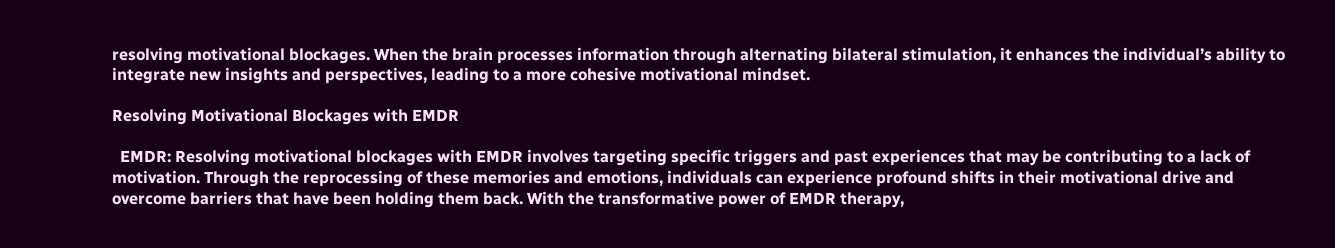resolving motivational blockages. When the brain processes information through alternating bilateral stimulation, it enhances the individual’s ability to integrate new insights and perspectives, leading to a more cohesive motivational mindset.

Resolving Motivational Blockages with EMDR

  EMDR: Resolving motivational blockages with EMDR involves targeting specific triggers and past experiences that may be contributing to a lack of motivation. Through the reprocessing of these memories and emotions, individuals can experience profound shifts in their motivational drive and overcome barriers that have been holding them back. With the transformative power of EMDR therapy,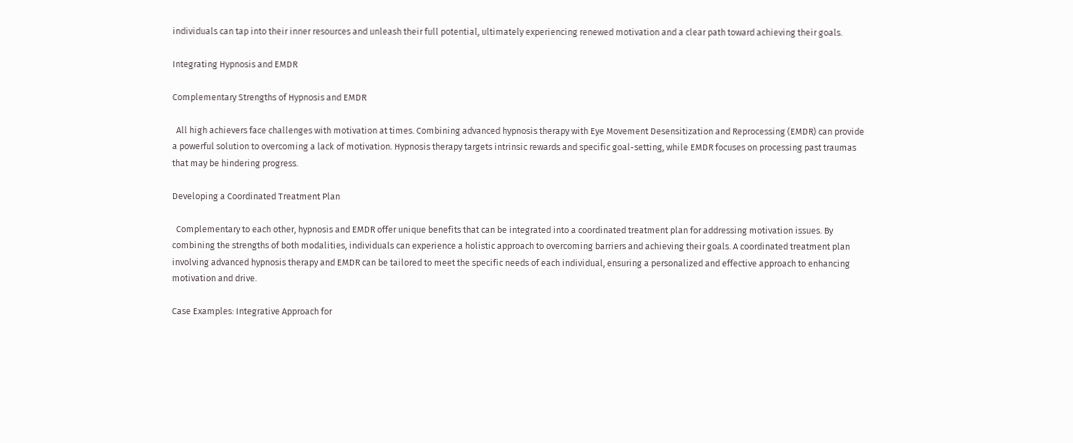individuals can tap into their inner resources and unleash their full potential, ultimately experiencing renewed motivation and a clear path toward achieving their goals.

Integrating Hypnosis and EMDR

Complementary Strengths of Hypnosis and EMDR

  All high achievers face challenges with motivation at times. Combining advanced hypnosis therapy with Eye Movement Desensitization and Reprocessing (EMDR) can provide a powerful solution to overcoming a lack of motivation. Hypnosis therapy targets intrinsic rewards and specific goal-setting, while EMDR focuses on processing past traumas that may be hindering progress.

Developing a Coordinated Treatment Plan

  Complementary to each other, hypnosis and EMDR offer unique benefits that can be integrated into a coordinated treatment plan for addressing motivation issues. By combining the strengths of both modalities, individuals can experience a holistic approach to overcoming barriers and achieving their goals. A coordinated treatment plan involving advanced hypnosis therapy and EMDR can be tailored to meet the specific needs of each individual, ensuring a personalized and effective approach to enhancing motivation and drive.

Case Examples: Integrative Approach for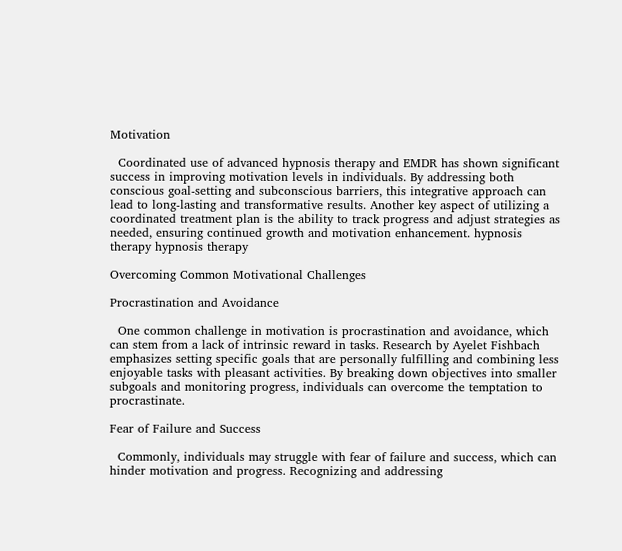Motivation

  Coordinated use of advanced hypnosis therapy and EMDR has shown significant success in improving motivation levels in individuals. By addressing both conscious goal-setting and subconscious barriers, this integrative approach can lead to long-lasting and transformative results. Another key aspect of utilizing a coordinated treatment plan is the ability to track progress and adjust strategies as needed, ensuring continued growth and motivation enhancement. hypnosis therapy hypnosis therapy

Overcoming Common Motivational Challenges

Procrastination and Avoidance

  One common challenge in motivation is procrastination and avoidance, which can stem from a lack of intrinsic reward in tasks. Research by Ayelet Fishbach emphasizes setting specific goals that are personally fulfilling and combining less enjoyable tasks with pleasant activities. By breaking down objectives into smaller subgoals and monitoring progress, individuals can overcome the temptation to procrastinate.

Fear of Failure and Success

  Commonly, individuals may struggle with fear of failure and success, which can hinder motivation and progress. Recognizing and addressing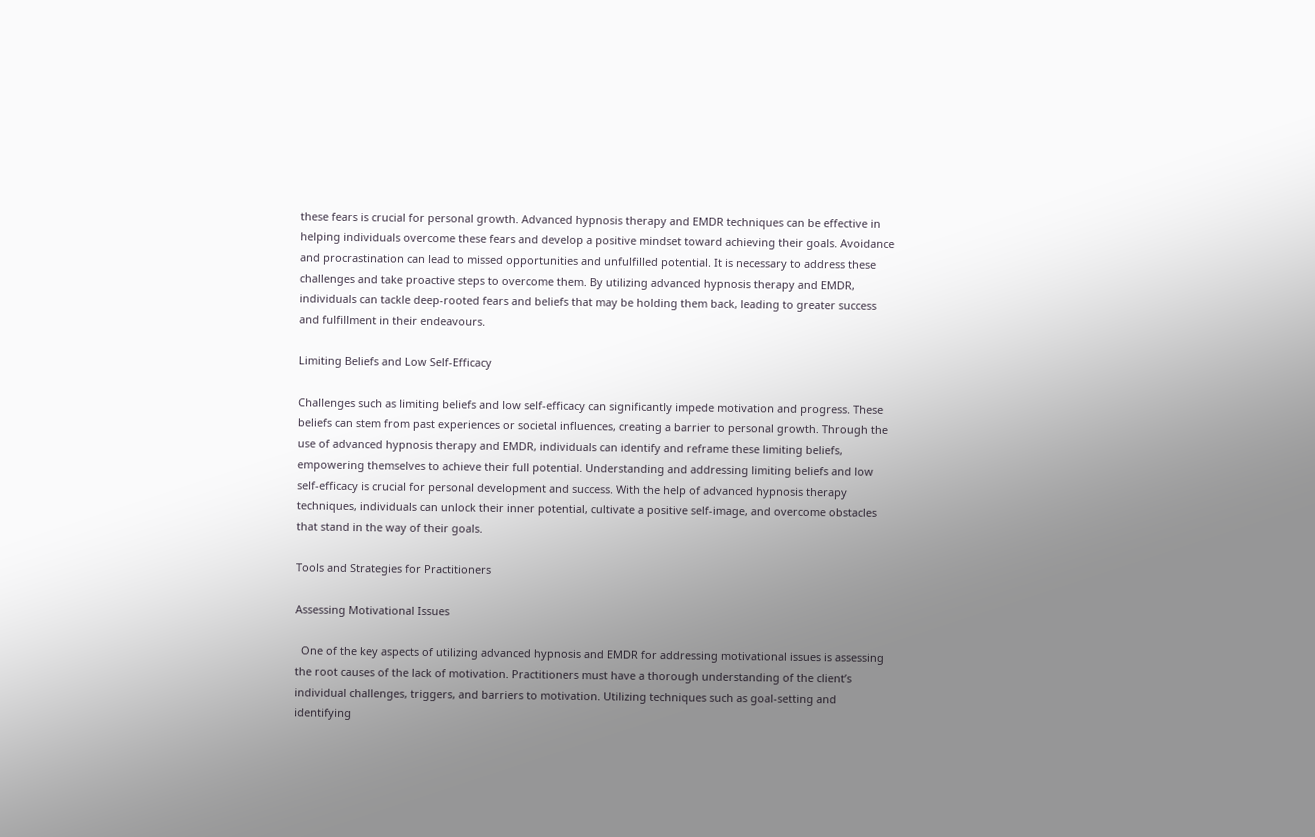these fears is crucial for personal growth. Advanced hypnosis therapy and EMDR techniques can be effective in helping individuals overcome these fears and develop a positive mindset toward achieving their goals. Avoidance and procrastination can lead to missed opportunities and unfulfilled potential. It is necessary to address these challenges and take proactive steps to overcome them. By utilizing advanced hypnosis therapy and EMDR, individuals can tackle deep-rooted fears and beliefs that may be holding them back, leading to greater success and fulfillment in their endeavours.

Limiting Beliefs and Low Self-Efficacy

Challenges such as limiting beliefs and low self-efficacy can significantly impede motivation and progress. These beliefs can stem from past experiences or societal influences, creating a barrier to personal growth. Through the use of advanced hypnosis therapy and EMDR, individuals can identify and reframe these limiting beliefs, empowering themselves to achieve their full potential. Understanding and addressing limiting beliefs and low self-efficacy is crucial for personal development and success. With the help of advanced hypnosis therapy techniques, individuals can unlock their inner potential, cultivate a positive self-image, and overcome obstacles that stand in the way of their goals.

Tools and Strategies for Practitioners

Assessing Motivational Issues

  One of the key aspects of utilizing advanced hypnosis and EMDR for addressing motivational issues is assessing the root causes of the lack of motivation. Practitioners must have a thorough understanding of the client’s individual challenges, triggers, and barriers to motivation. Utilizing techniques such as goal-setting and identifying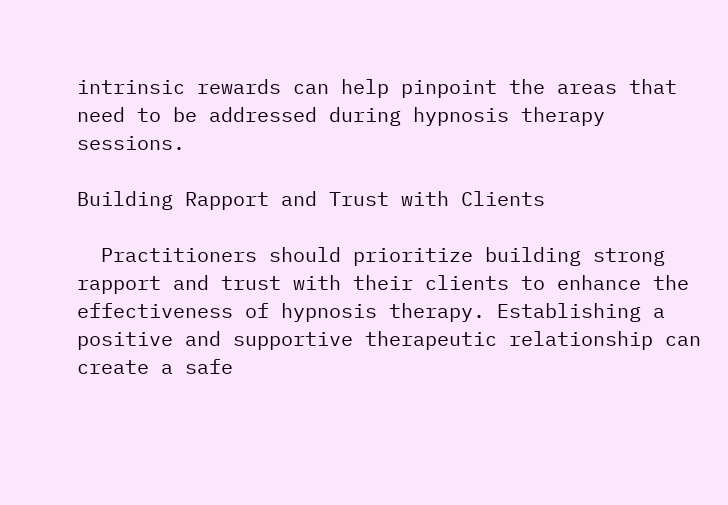intrinsic rewards can help pinpoint the areas that need to be addressed during hypnosis therapy sessions.

Building Rapport and Trust with Clients

  Practitioners should prioritize building strong rapport and trust with their clients to enhance the effectiveness of hypnosis therapy. Establishing a positive and supportive therapeutic relationship can create a safe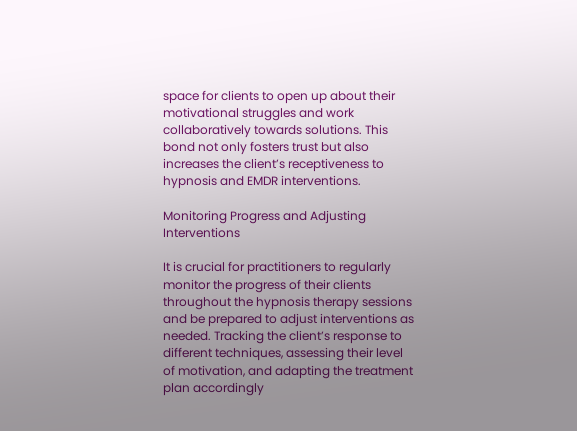space for clients to open up about their motivational struggles and work collaboratively towards solutions. This bond not only fosters trust but also increases the client’s receptiveness to hypnosis and EMDR interventions.

Monitoring Progress and Adjusting Interventions

It is crucial for practitioners to regularly monitor the progress of their clients throughout the hypnosis therapy sessions and be prepared to adjust interventions as needed. Tracking the client’s response to different techniques, assessing their level of motivation, and adapting the treatment plan accordingly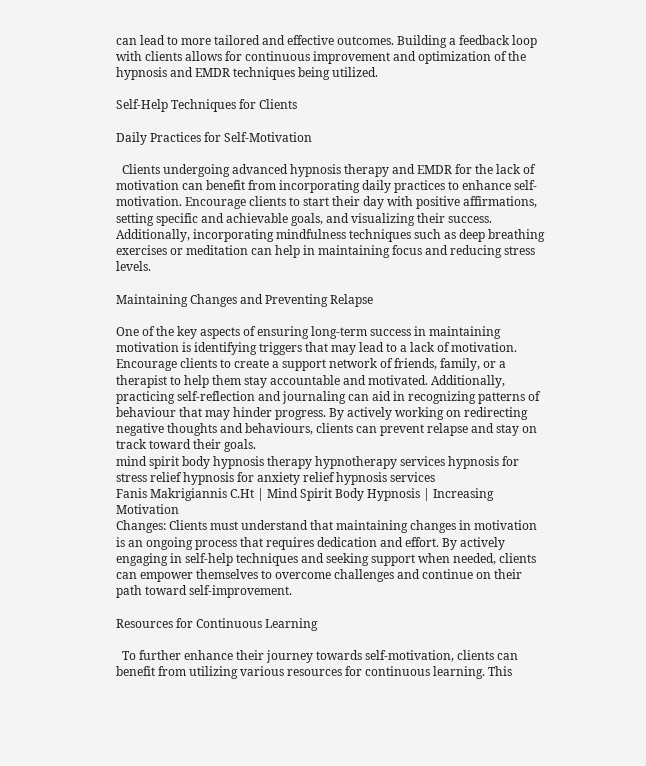can lead to more tailored and effective outcomes. Building a feedback loop with clients allows for continuous improvement and optimization of the hypnosis and EMDR techniques being utilized.

Self-Help Techniques for Clients

Daily Practices for Self-Motivation

  Clients undergoing advanced hypnosis therapy and EMDR for the lack of motivation can benefit from incorporating daily practices to enhance self-motivation. Encourage clients to start their day with positive affirmations, setting specific and achievable goals, and visualizing their success. Additionally, incorporating mindfulness techniques such as deep breathing exercises or meditation can help in maintaining focus and reducing stress levels.

Maintaining Changes and Preventing Relapse

One of the key aspects of ensuring long-term success in maintaining motivation is identifying triggers that may lead to a lack of motivation. Encourage clients to create a support network of friends, family, or a therapist to help them stay accountable and motivated. Additionally, practicing self-reflection and journaling can aid in recognizing patterns of behaviour that may hinder progress. By actively working on redirecting negative thoughts and behaviours, clients can prevent relapse and stay on track toward their goals.
mind spirit body hypnosis therapy hypnotherapy services hypnosis for stress relief hypnosis for anxiety relief hypnosis services
Fanis Makrigiannis C.Ht | Mind Spirit Body Hypnosis | Increasing Motivation
Changes: Clients must understand that maintaining changes in motivation is an ongoing process that requires dedication and effort. By actively engaging in self-help techniques and seeking support when needed, clients can empower themselves to overcome challenges and continue on their path toward self-improvement.

Resources for Continuous Learning

  To further enhance their journey towards self-motivation, clients can benefit from utilizing various resources for continuous learning. This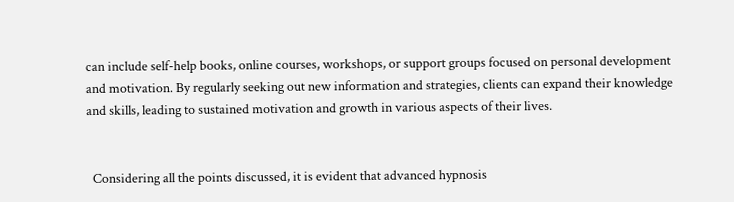can include self-help books, online courses, workshops, or support groups focused on personal development and motivation. By regularly seeking out new information and strategies, clients can expand their knowledge and skills, leading to sustained motivation and growth in various aspects of their lives.


  Considering all the points discussed, it is evident that advanced hypnosis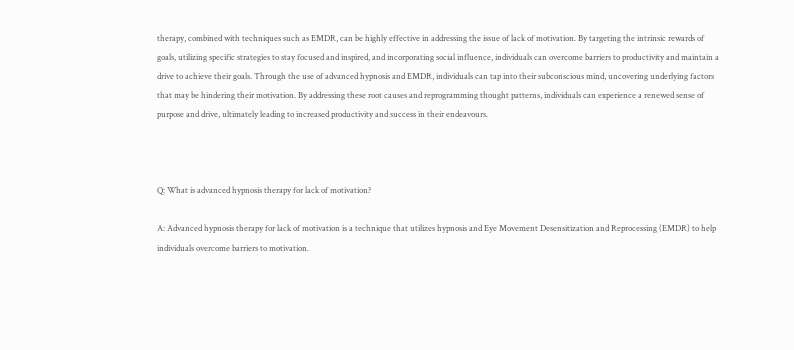therapy, combined with techniques such as EMDR, can be highly effective in addressing the issue of lack of motivation. By targeting the intrinsic rewards of goals, utilizing specific strategies to stay focused and inspired, and incorporating social influence, individuals can overcome barriers to productivity and maintain a drive to achieve their goals. Through the use of advanced hypnosis and EMDR, individuals can tap into their subconscious mind, uncovering underlying factors that may be hindering their motivation. By addressing these root causes and reprogramming thought patterns, individuals can experience a renewed sense of purpose and drive, ultimately leading to increased productivity and success in their endeavours.



Q: What is advanced hypnosis therapy for lack of motivation?

A: Advanced hypnosis therapy for lack of motivation is a technique that utilizes hypnosis and Eye Movement Desensitization and Reprocessing (EMDR) to help individuals overcome barriers to motivation.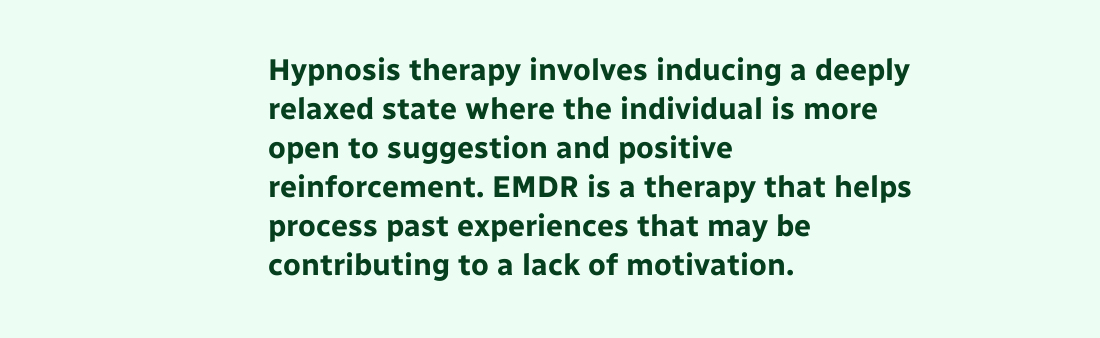Hypnosis therapy involves inducing a deeply relaxed state where the individual is more open to suggestion and positive reinforcement. EMDR is a therapy that helps process past experiences that may be contributing to a lack of motivation.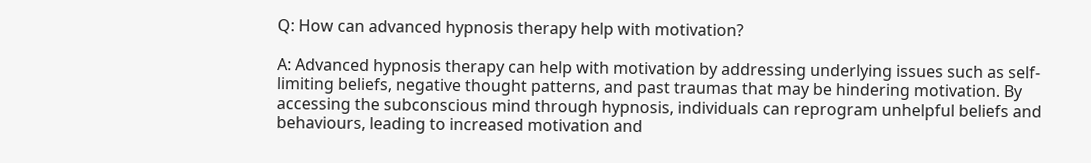Q: How can advanced hypnosis therapy help with motivation?

A: Advanced hypnosis therapy can help with motivation by addressing underlying issues such as self-limiting beliefs, negative thought patterns, and past traumas that may be hindering motivation. By accessing the subconscious mind through hypnosis, individuals can reprogram unhelpful beliefs and behaviours, leading to increased motivation and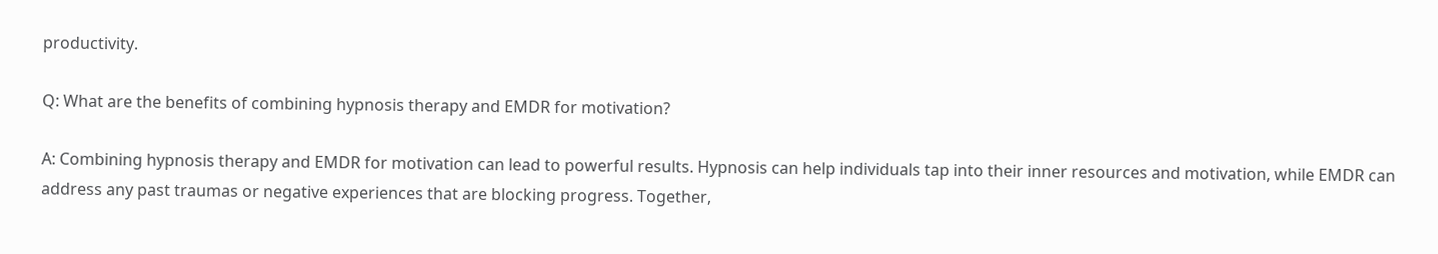productivity.

Q: What are the benefits of combining hypnosis therapy and EMDR for motivation?

A: Combining hypnosis therapy and EMDR for motivation can lead to powerful results. Hypnosis can help individuals tap into their inner resources and motivation, while EMDR can address any past traumas or negative experiences that are blocking progress. Together,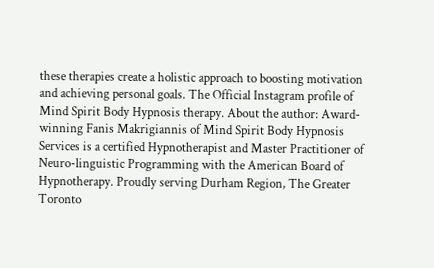these therapies create a holistic approach to boosting motivation and achieving personal goals. The Official Instagram profile of Mind Spirit Body Hypnosis therapy. About the author: Award-winning Fanis Makrigiannis of Mind Spirit Body Hypnosis Services is a certified Hypnotherapist and Master Practitioner of Neuro-linguistic Programming with the American Board of Hypnotherapy. Proudly serving Durham Region, The Greater Toronto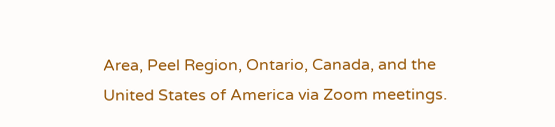Area, Peel Region, Ontario, Canada, and the United States of America via Zoom meetings.